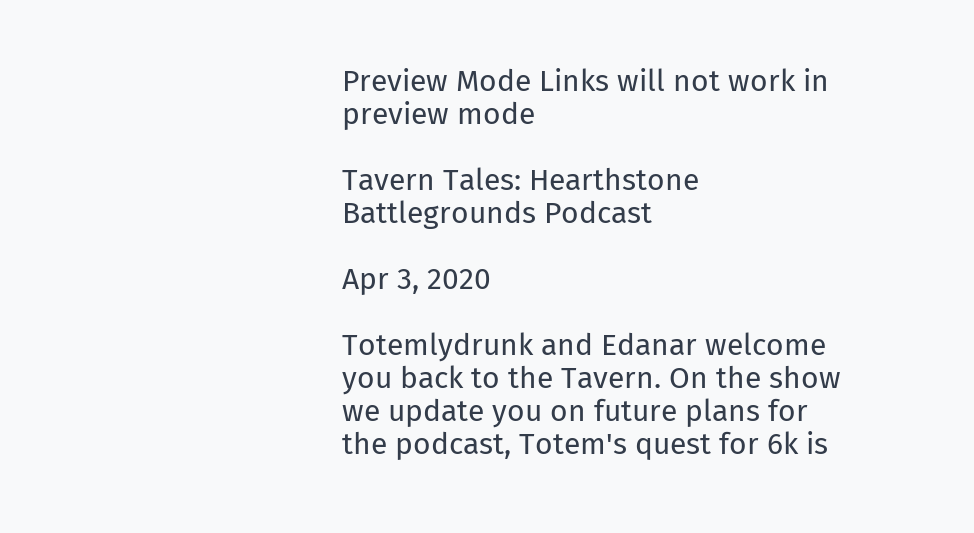Preview Mode Links will not work in preview mode

Tavern Tales: Hearthstone Battlegrounds Podcast

Apr 3, 2020

Totemlydrunk and Edanar welcome you back to the Tavern. On the show we update you on future plans for the podcast, Totem's quest for 6k is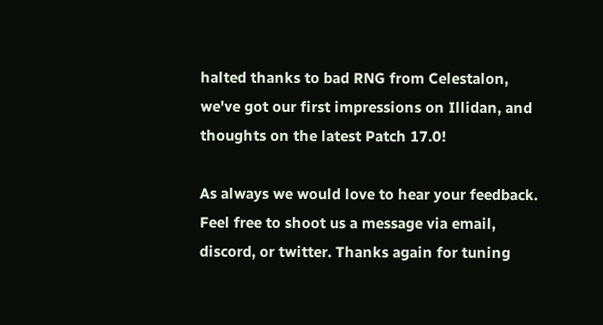halted thanks to bad RNG from Celestalon, we've got our first impressions on Illidan, and thoughts on the latest Patch 17.0!

As always we would love to hear your feedback. Feel free to shoot us a message via email, discord, or twitter. Thanks again for tuning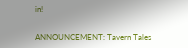in!


ANNOUNCEMENT: Tavern Tales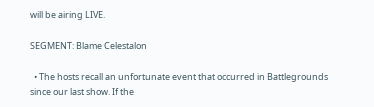will be airing LIVE.

SEGMENT: Blame Celestalon

  • The hosts recall an unfortunate event that occurred in Battlegrounds since our last show. If the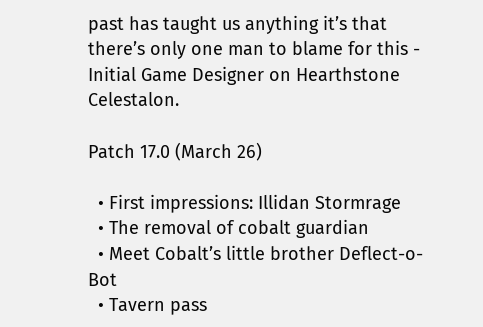past has taught us anything it’s that there’s only one man to blame for this - Initial Game Designer on Hearthstone Celestalon.

Patch 17.0 (March 26)

  • First impressions: Illidan Stormrage
  • The removal of cobalt guardian
  • Meet Cobalt’s little brother Deflect-o-Bot
  • Tavern pass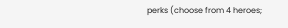perks (choose from 4 heroes;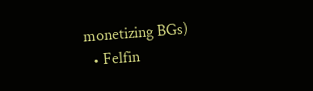monetizing BGs)
  • Felfin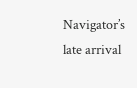Navigator’s late arrival